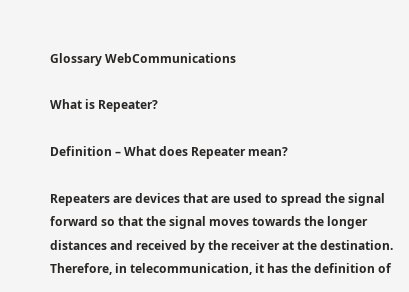Glossary WebCommunications

What is Repeater?

Definition – What does Repeater mean?

Repeaters are devices that are used to spread the signal forward so that the signal moves towards the longer distances and received by the receiver at the destination. Therefore, in telecommunication, it has the definition of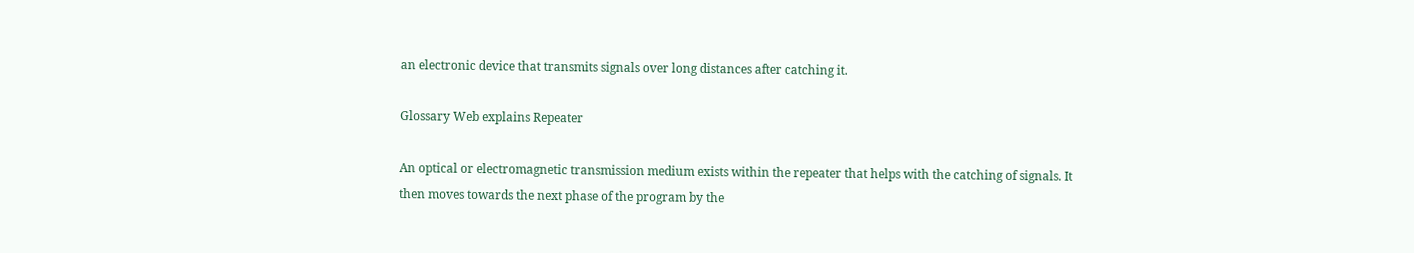an electronic device that transmits signals over long distances after catching it.

Glossary Web explains Repeater

An optical or electromagnetic transmission medium exists within the repeater that helps with the catching of signals. It then moves towards the next phase of the program by the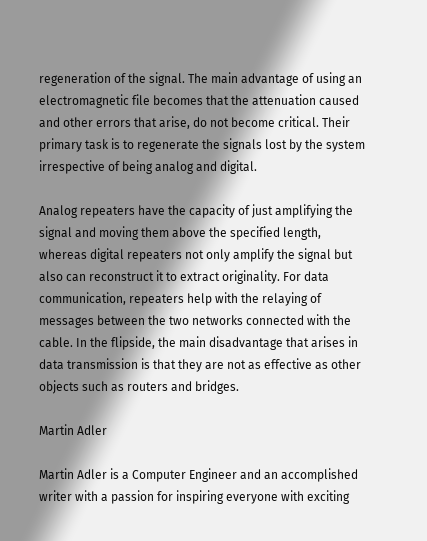regeneration of the signal. The main advantage of using an electromagnetic file becomes that the attenuation caused and other errors that arise, do not become critical. Their primary task is to regenerate the signals lost by the system irrespective of being analog and digital.

Analog repeaters have the capacity of just amplifying the signal and moving them above the specified length, whereas digital repeaters not only amplify the signal but also can reconstruct it to extract originality. For data communication, repeaters help with the relaying of messages between the two networks connected with the cable. In the flipside, the main disadvantage that arises in data transmission is that they are not as effective as other objects such as routers and bridges.

Martin Adler

Martin Adler is a Computer Engineer and an accomplished writer with a passion for inspiring everyone with exciting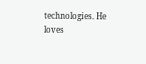technologies. He loves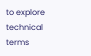to explore technical terms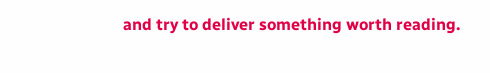and try to deliver something worth reading.